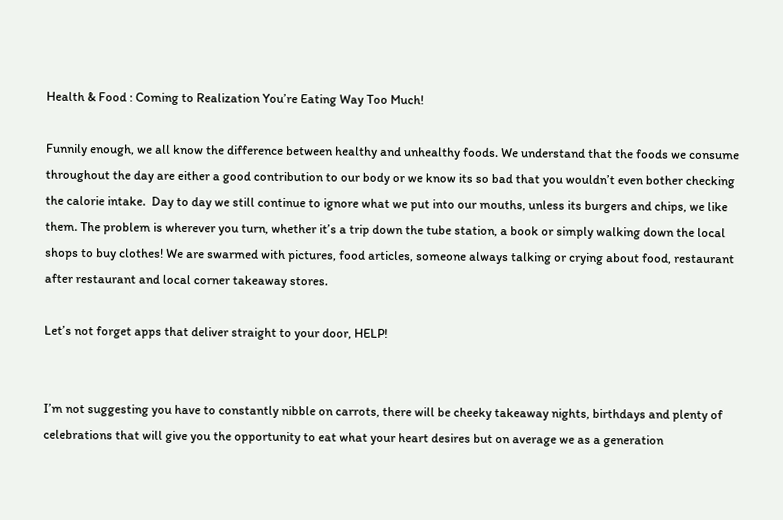Health & Food : Coming to Realization You’re Eating Way Too Much!

Funnily enough, we all know the difference between healthy and unhealthy foods. We understand that the foods we consume throughout the day are either a good contribution to our body or we know its so bad that you wouldn’t even bother checking the calorie intake.  Day to day we still continue to ignore what we put into our mouths, unless its burgers and chips, we like them. The problem is wherever you turn, whether it’s a trip down the tube station, a book or simply walking down the local shops to buy clothes! We are swarmed with pictures, food articles, someone always talking or crying about food, restaurant after restaurant and local corner takeaway stores.

Let’s not forget apps that deliver straight to your door, HELP!


I’m not suggesting you have to constantly nibble on carrots, there will be cheeky takeaway nights, birthdays and plenty of celebrations that will give you the opportunity to eat what your heart desires but on average we as a generation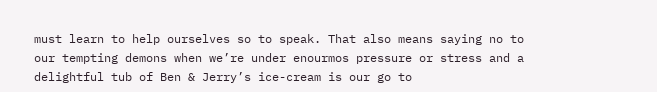must learn to help ourselves so to speak. That also means saying no to our tempting demons when we’re under enourmos pressure or stress and a delightful tub of Ben & Jerry’s ice-cream is our go to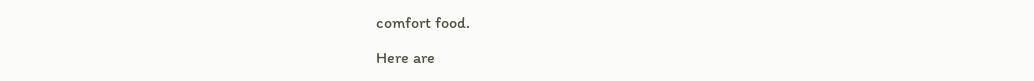comfort food.

Here are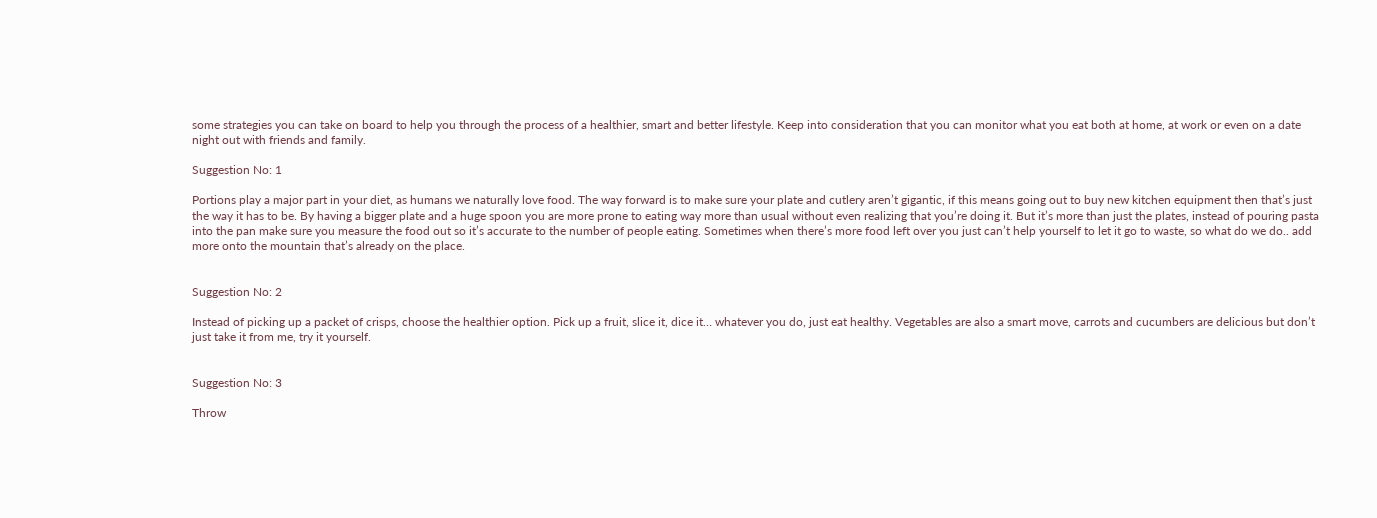some strategies you can take on board to help you through the process of a healthier, smart and better lifestyle. Keep into consideration that you can monitor what you eat both at home, at work or even on a date night out with friends and family.

Suggestion No: 1

Portions play a major part in your diet, as humans we naturally love food. The way forward is to make sure your plate and cutlery aren’t gigantic, if this means going out to buy new kitchen equipment then that’s just the way it has to be. By having a bigger plate and a huge spoon you are more prone to eating way more than usual without even realizing that you’re doing it. But it’s more than just the plates, instead of pouring pasta into the pan make sure you measure the food out so it’s accurate to the number of people eating. Sometimes when there’s more food left over you just can’t help yourself to let it go to waste, so what do we do.. add more onto the mountain that’s already on the place.


Suggestion No: 2

Instead of picking up a packet of crisps, choose the healthier option. Pick up a fruit, slice it, dice it… whatever you do, just eat healthy. Vegetables are also a smart move, carrots and cucumbers are delicious but don’t just take it from me, try it yourself.


Suggestion No: 3

Throw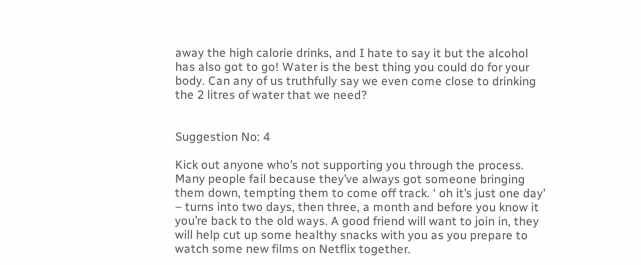away the high calorie drinks, and I hate to say it but the alcohol has also got to go! Water is the best thing you could do for your body. Can any of us truthfully say we even come close to drinking the 2 litres of water that we need?


Suggestion No: 4

Kick out anyone who’s not supporting you through the process. Many people fail because they’ve always got someone bringing them down, tempting them to come off track. ‘ oh it’s just one day’ – turns into two days, then three, a month and before you know it you’re back to the old ways. A good friend will want to join in, they will help cut up some healthy snacks with you as you prepare to watch some new films on Netflix together.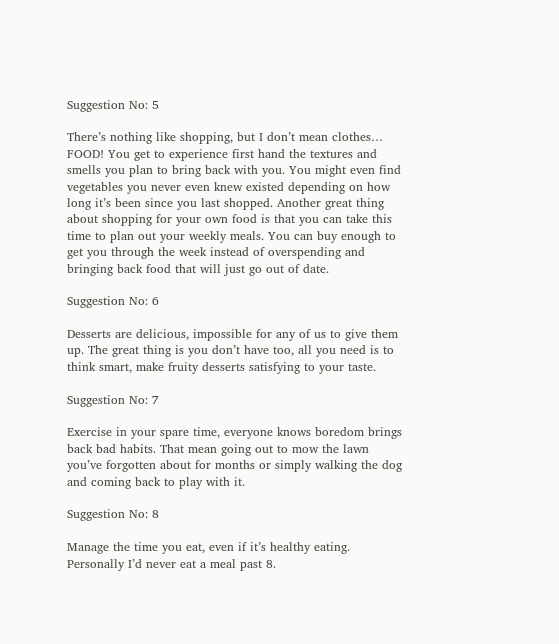Suggestion No: 5

There’s nothing like shopping, but I don’t mean clothes… FOOD! You get to experience first hand the textures and smells you plan to bring back with you. You might even find vegetables you never even knew existed depending on how long it’s been since you last shopped. Another great thing about shopping for your own food is that you can take this time to plan out your weekly meals. You can buy enough to get you through the week instead of overspending and bringing back food that will just go out of date.

Suggestion No: 6

Desserts are delicious, impossible for any of us to give them up. The great thing is you don’t have too, all you need is to think smart, make fruity desserts satisfying to your taste.

Suggestion No: 7

Exercise in your spare time, everyone knows boredom brings back bad habits. That mean going out to mow the lawn you’ve forgotten about for months or simply walking the dog and coming back to play with it.

Suggestion No: 8

Manage the time you eat, even if it’s healthy eating. Personally I’d never eat a meal past 8.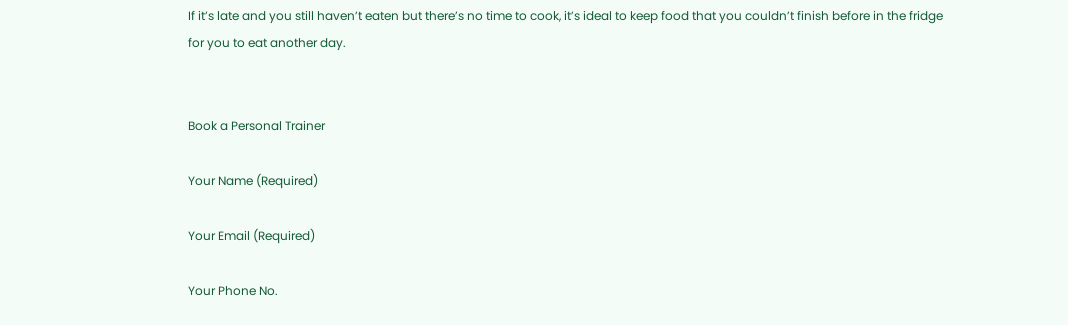If it’s late and you still haven’t eaten but there’s no time to cook, it’s ideal to keep food that you couldn’t finish before in the fridge for you to eat another day.


Book a Personal Trainer

Your Name (Required)

Your Email (Required)

Your Phone No.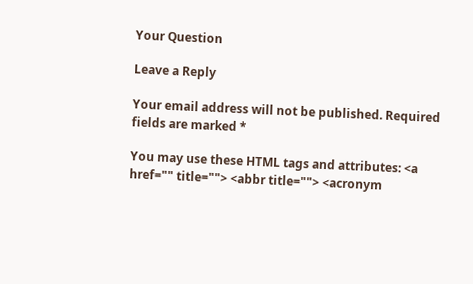Your Question

Leave a Reply

Your email address will not be published. Required fields are marked *

You may use these HTML tags and attributes: <a href="" title=""> <abbr title=""> <acronym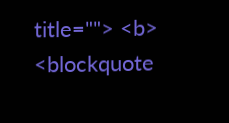title=""> <b> <blockquote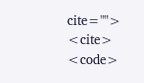cite=""> <cite> <code>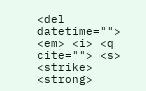<del datetime=""> <em> <i> <q cite=""> <s> <strike> <strong>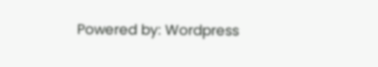Powered by: Wordpress